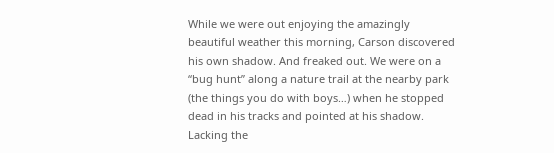While we were out enjoying the amazingly beautiful weather this morning, Carson discovered his own shadow. And freaked out. We were on a “bug hunt” along a nature trail at the nearby park (the things you do with boys…) when he stopped dead in his tracks and pointed at his shadow. Lacking the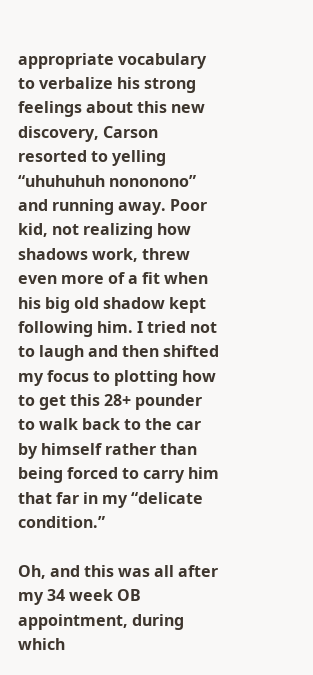appropriate vocabulary to verbalize his strong feelings about this new discovery, Carson resorted to yelling “uhuhuhuh nononono” and running away. Poor kid, not realizing how shadows work, threw even more of a fit when his big old shadow kept following him. I tried not to laugh and then shifted my focus to plotting how to get this 28+ pounder to walk back to the car by himself rather than being forced to carry him that far in my “delicate condition.”

Oh, and this was all after my 34 week OB appointment, during which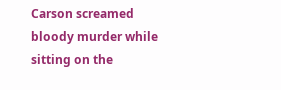Carson screamed bloody murder while sitting on the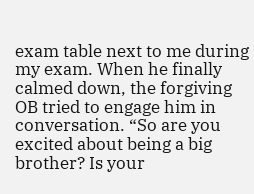exam table next to me during my exam. When he finally calmed down, the forgiving OB tried to engage him in conversation. “So are you excited about being a big brother? Is your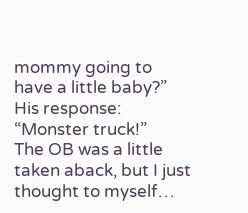mommy going to have a little baby?”
His response: “Monster truck!”
The OB was a little taken aback, but I just thought to myself…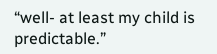“well- at least my child is predictable.”